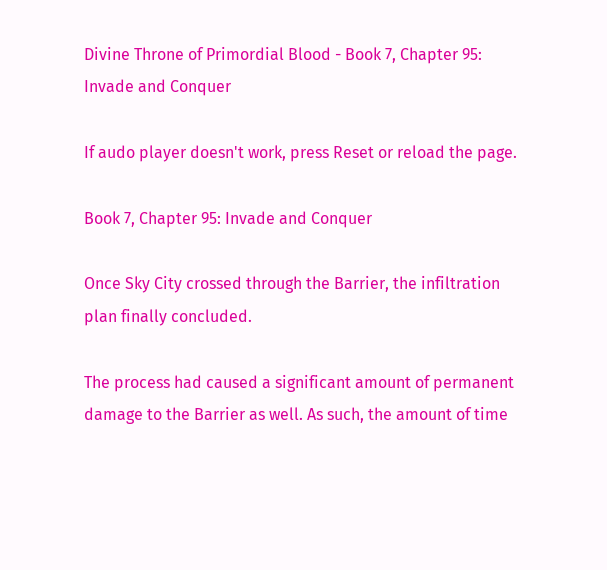Divine Throne of Primordial Blood - Book 7, Chapter 95: Invade and Conquer

If audo player doesn't work, press Reset or reload the page.

Book 7, Chapter 95: Invade and Conquer

Once Sky City crossed through the Barrier, the infiltration plan finally concluded.

The process had caused a significant amount of permanent damage to the Barrier as well. As such, the amount of time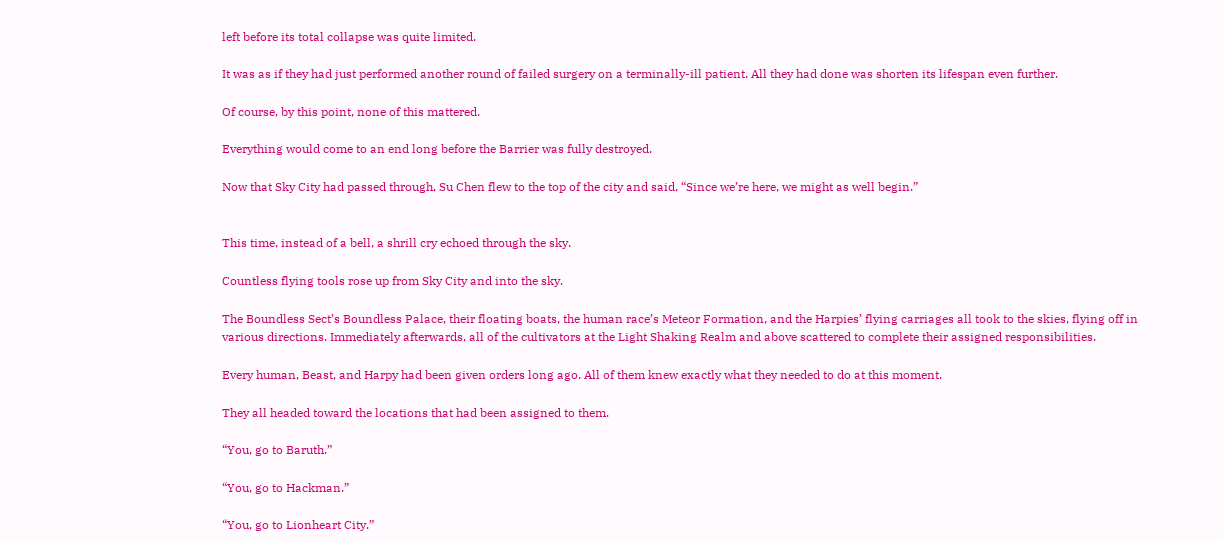left before its total collapse was quite limited.

It was as if they had just performed another round of failed surgery on a terminally-ill patient. All they had done was shorten its lifespan even further.

Of course, by this point, none of this mattered.

Everything would come to an end long before the Barrier was fully destroyed.

Now that Sky City had passed through, Su Chen flew to the top of the city and said, “Since we’re here, we might as well begin.”


This time, instead of a bell, a shrill cry echoed through the sky.

Countless flying tools rose up from Sky City and into the sky.

The Boundless Sect’s Boundless Palace, their floating boats, the human race’s Meteor Formation, and the Harpies’ flying carriages all took to the skies, flying off in various directions. Immediately afterwards, all of the cultivators at the Light Shaking Realm and above scattered to complete their assigned responsibilities.

Every human, Beast, and Harpy had been given orders long ago. All of them knew exactly what they needed to do at this moment.

They all headed toward the locations that had been assigned to them.

“You, go to Baruth.”

“You, go to Hackman.”

“You, go to Lionheart City.”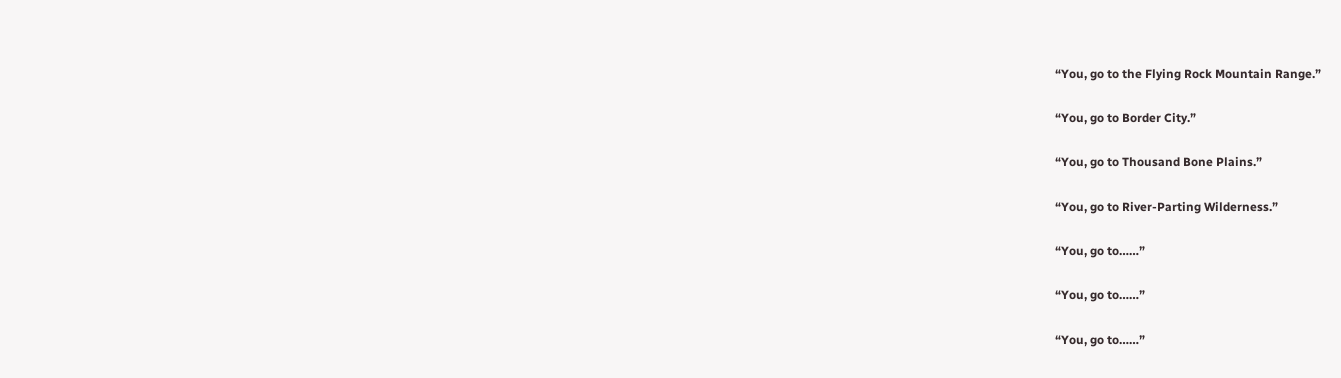“You, go to the Flying Rock Mountain Range.”

“You, go to Border City.”

“You, go to Thousand Bone Plains.”

“You, go to River-Parting Wilderness.”

“You, go to……”

“You, go to……”

“You, go to……”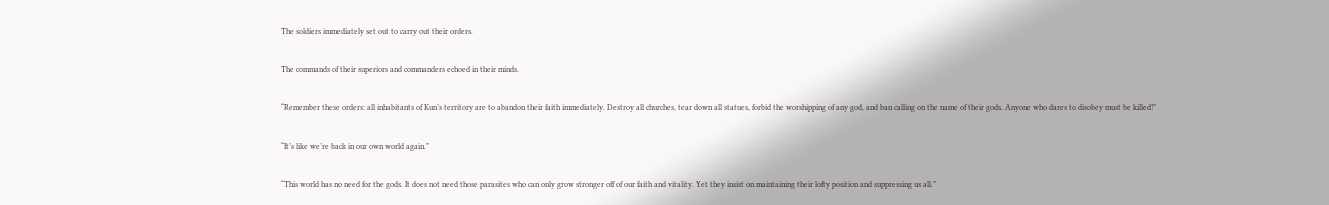The soldiers immediately set out to carry out their orders.

The commands of their superiors and commanders echoed in their minds.

“Remember these orders: all inhabitants of Kun’s territory are to abandon their faith immediately. Destroy all churches, tear down all statues, forbid the worshipping of any god, and ban calling on the name of their gods. Anyone who dares to disobey must be killed!”

“It’s like we’re back in our own world again.”

“This world has no need for the gods. It does not need those parasites who can only grow stronger off of our faith and vitality. Yet they insist on maintaining their lofty position and suppressing us all.”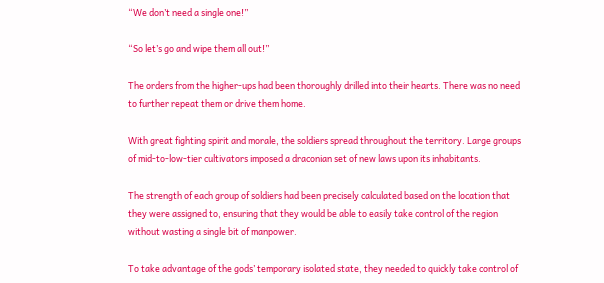“We don’t need a single one!”

“So let’s go and wipe them all out!”

The orders from the higher-ups had been thoroughly drilled into their hearts. There was no need to further repeat them or drive them home.

With great fighting spirit and morale, the soldiers spread throughout the territory. Large groups of mid-to-low-tier cultivators imposed a draconian set of new laws upon its inhabitants.

The strength of each group of soldiers had been precisely calculated based on the location that they were assigned to, ensuring that they would be able to easily take control of the region without wasting a single bit of manpower.

To take advantage of the gods’ temporary isolated state, they needed to quickly take control of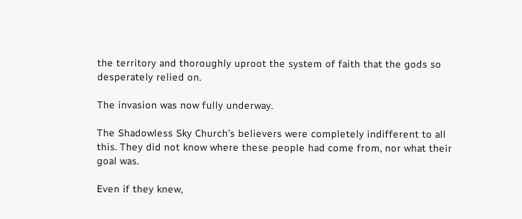the territory and thoroughly uproot the system of faith that the gods so desperately relied on.

The invasion was now fully underway.

The Shadowless Sky Church’s believers were completely indifferent to all this. They did not know where these people had come from, nor what their goal was.

Even if they knew,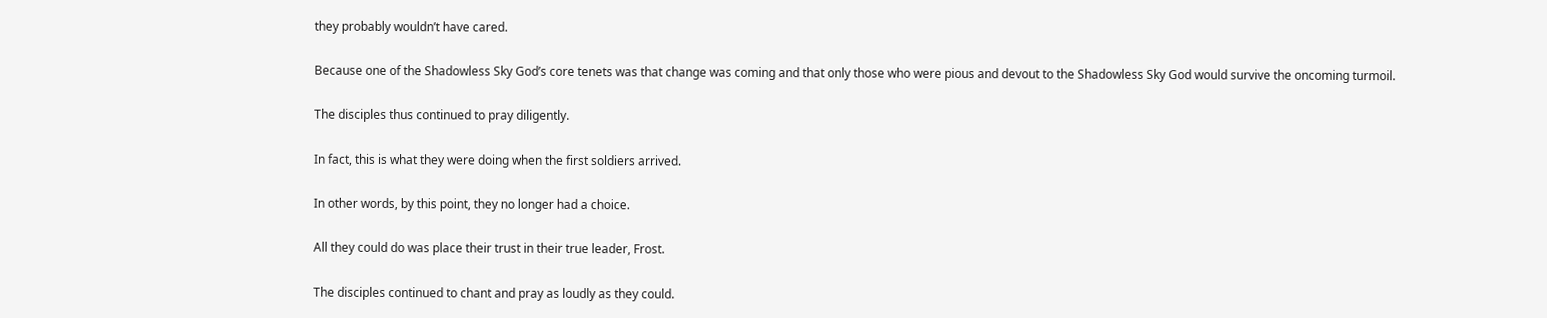they probably wouldn’t have cared.

Because one of the Shadowless Sky God’s core tenets was that change was coming and that only those who were pious and devout to the Shadowless Sky God would survive the oncoming turmoil.

The disciples thus continued to pray diligently.

In fact, this is what they were doing when the first soldiers arrived.

In other words, by this point, they no longer had a choice.

All they could do was place their trust in their true leader, Frost.

The disciples continued to chant and pray as loudly as they could.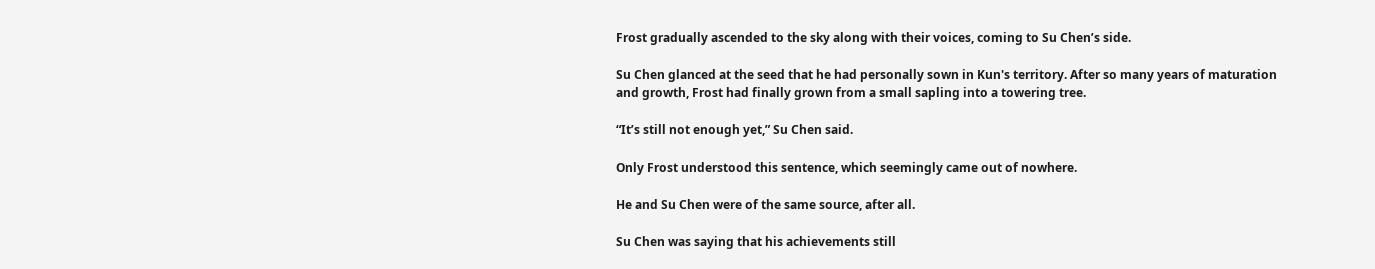Frost gradually ascended to the sky along with their voices, coming to Su Chen’s side.

Su Chen glanced at the seed that he had personally sown in Kun's territory. After so many years of maturation and growth, Frost had finally grown from a small sapling into a towering tree.

“It’s still not enough yet,” Su Chen said.

Only Frost understood this sentence, which seemingly came out of nowhere.

He and Su Chen were of the same source, after all.

Su Chen was saying that his achievements still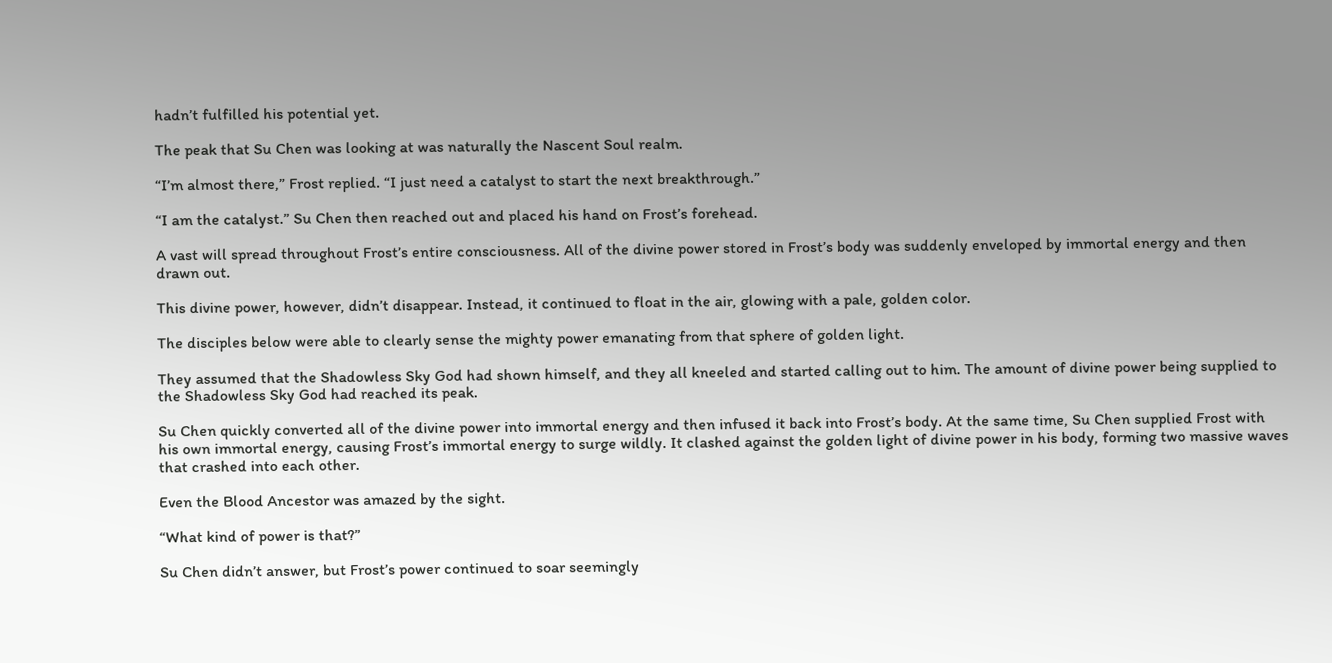hadn’t fulfilled his potential yet.

The peak that Su Chen was looking at was naturally the Nascent Soul realm.

“I’m almost there,” Frost replied. “I just need a catalyst to start the next breakthrough.”

“I am the catalyst.” Su Chen then reached out and placed his hand on Frost’s forehead.

A vast will spread throughout Frost’s entire consciousness. All of the divine power stored in Frost’s body was suddenly enveloped by immortal energy and then drawn out.

This divine power, however, didn’t disappear. Instead, it continued to float in the air, glowing with a pale, golden color.

The disciples below were able to clearly sense the mighty power emanating from that sphere of golden light.

They assumed that the Shadowless Sky God had shown himself, and they all kneeled and started calling out to him. The amount of divine power being supplied to the Shadowless Sky God had reached its peak.

Su Chen quickly converted all of the divine power into immortal energy and then infused it back into Frost’s body. At the same time, Su Chen supplied Frost with his own immortal energy, causing Frost’s immortal energy to surge wildly. It clashed against the golden light of divine power in his body, forming two massive waves that crashed into each other.

Even the Blood Ancestor was amazed by the sight.

“What kind of power is that?”

Su Chen didn’t answer, but Frost’s power continued to soar seemingly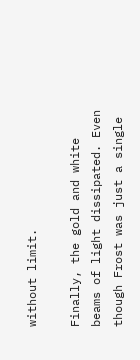without limit.

Finally, the gold and white beams of light dissipated. Even though Frost was just a single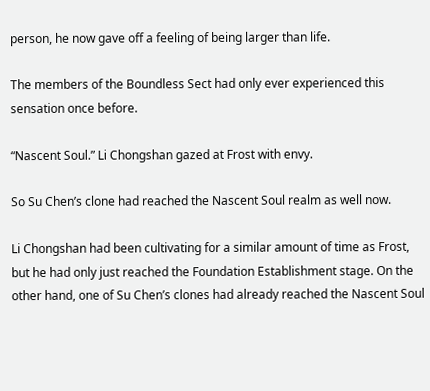person, he now gave off a feeling of being larger than life.

The members of the Boundless Sect had only ever experienced this sensation once before.

“Nascent Soul.” Li Chongshan gazed at Frost with envy.

So Su Chen’s clone had reached the Nascent Soul realm as well now.

Li Chongshan had been cultivating for a similar amount of time as Frost, but he had only just reached the Foundation Establishment stage. On the other hand, one of Su Chen’s clones had already reached the Nascent Soul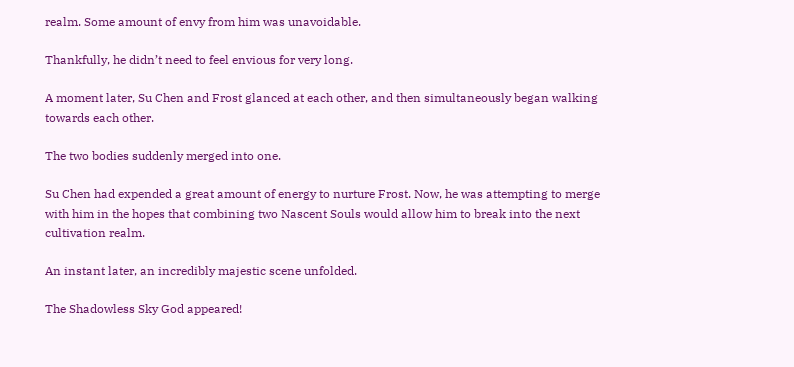realm. Some amount of envy from him was unavoidable.

Thankfully, he didn’t need to feel envious for very long.

A moment later, Su Chen and Frost glanced at each other, and then simultaneously began walking towards each other.

The two bodies suddenly merged into one.

Su Chen had expended a great amount of energy to nurture Frost. Now, he was attempting to merge with him in the hopes that combining two Nascent Souls would allow him to break into the next cultivation realm.

An instant later, an incredibly majestic scene unfolded.

The Shadowless Sky God appeared!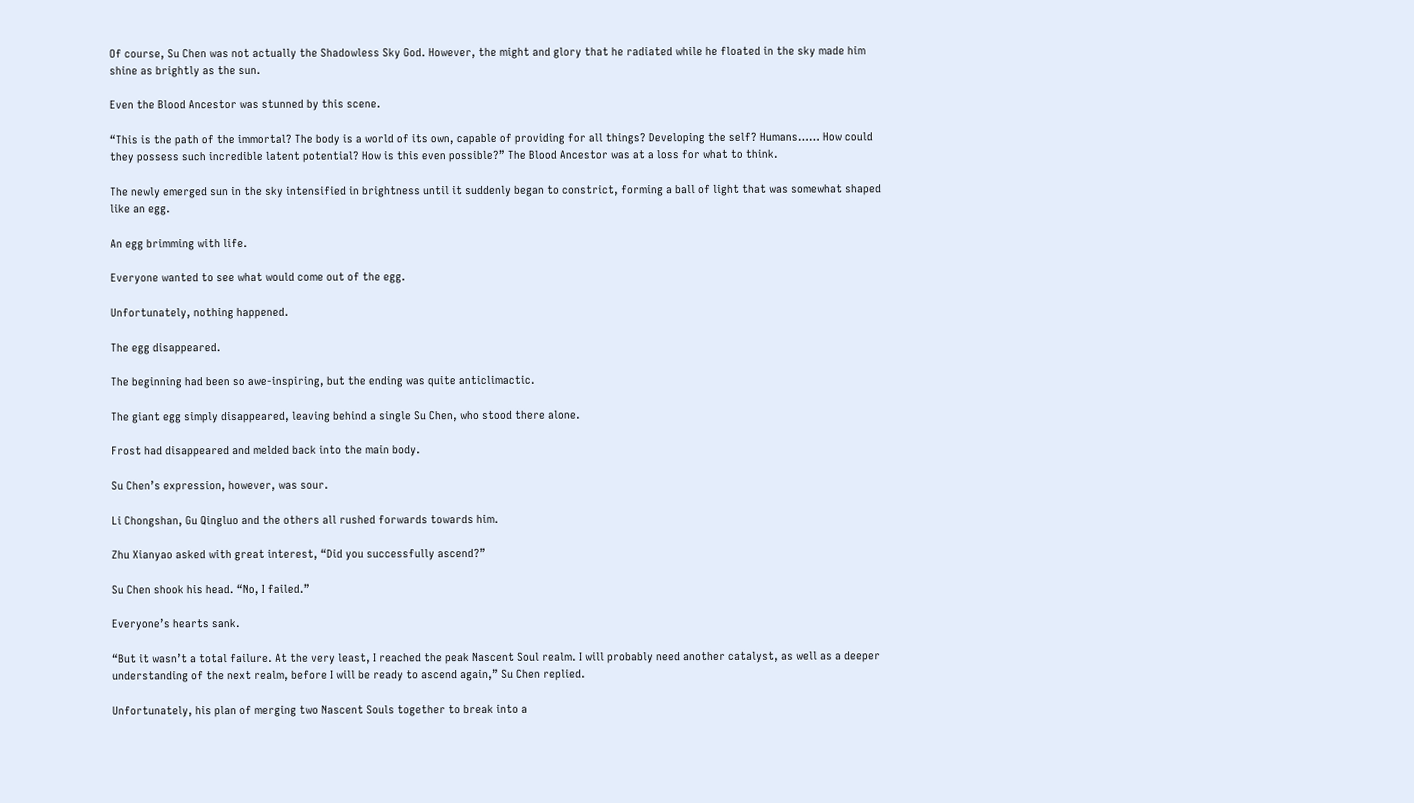Of course, Su Chen was not actually the Shadowless Sky God. However, the might and glory that he radiated while he floated in the sky made him shine as brightly as the sun.

Even the Blood Ancestor was stunned by this scene.

“This is the path of the immortal? The body is a world of its own, capable of providing for all things? Developing the self? Humans…… How could they possess such incredible latent potential? How is this even possible?” The Blood Ancestor was at a loss for what to think.

The newly emerged sun in the sky intensified in brightness until it suddenly began to constrict, forming a ball of light that was somewhat shaped like an egg.

An egg brimming with life.

Everyone wanted to see what would come out of the egg.

Unfortunately, nothing happened.

The egg disappeared.

The beginning had been so awe-inspiring, but the ending was quite anticlimactic.

The giant egg simply disappeared, leaving behind a single Su Chen, who stood there alone.

Frost had disappeared and melded back into the main body.

Su Chen’s expression, however, was sour.

Li Chongshan, Gu Qingluo and the others all rushed forwards towards him.

Zhu Xianyao asked with great interest, “Did you successfully ascend?”

Su Chen shook his head. “No, I failed.”

Everyone’s hearts sank.

“But it wasn’t a total failure. At the very least, I reached the peak Nascent Soul realm. I will probably need another catalyst, as well as a deeper understanding of the next realm, before I will be ready to ascend again,” Su Chen replied.

Unfortunately, his plan of merging two Nascent Souls together to break into a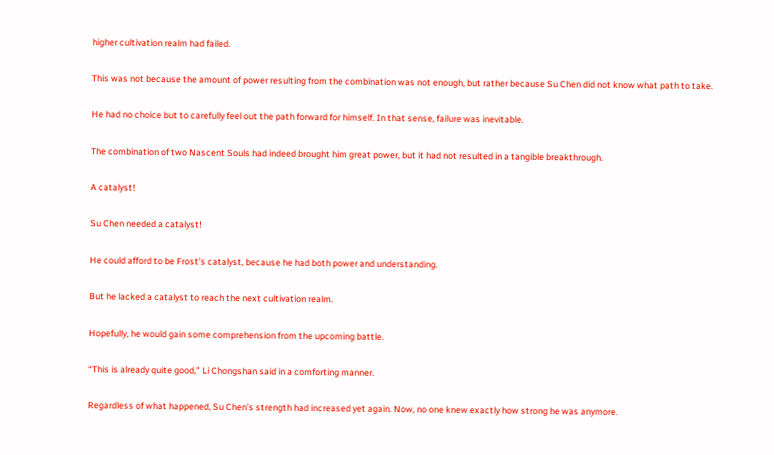higher cultivation realm had failed.

This was not because the amount of power resulting from the combination was not enough, but rather because Su Chen did not know what path to take.

He had no choice but to carefully feel out the path forward for himself. In that sense, failure was inevitable.

The combination of two Nascent Souls had indeed brought him great power, but it had not resulted in a tangible breakthrough.

A catalyst!

Su Chen needed a catalyst!

He could afford to be Frost’s catalyst, because he had both power and understanding.

But he lacked a catalyst to reach the next cultivation realm.

Hopefully, he would gain some comprehension from the upcoming battle.

“This is already quite good,” Li Chongshan said in a comforting manner.

Regardless of what happened, Su Chen’s strength had increased yet again. Now, no one knew exactly how strong he was anymore.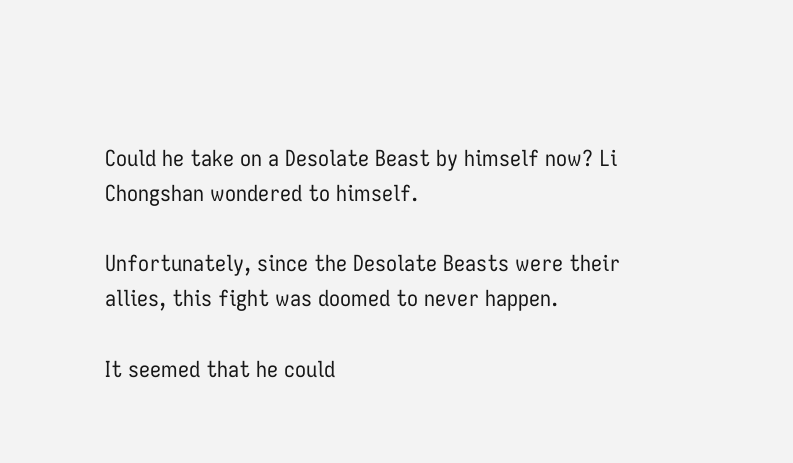Could he take on a Desolate Beast by himself now? Li Chongshan wondered to himself.

Unfortunately, since the Desolate Beasts were their allies, this fight was doomed to never happen.

It seemed that he could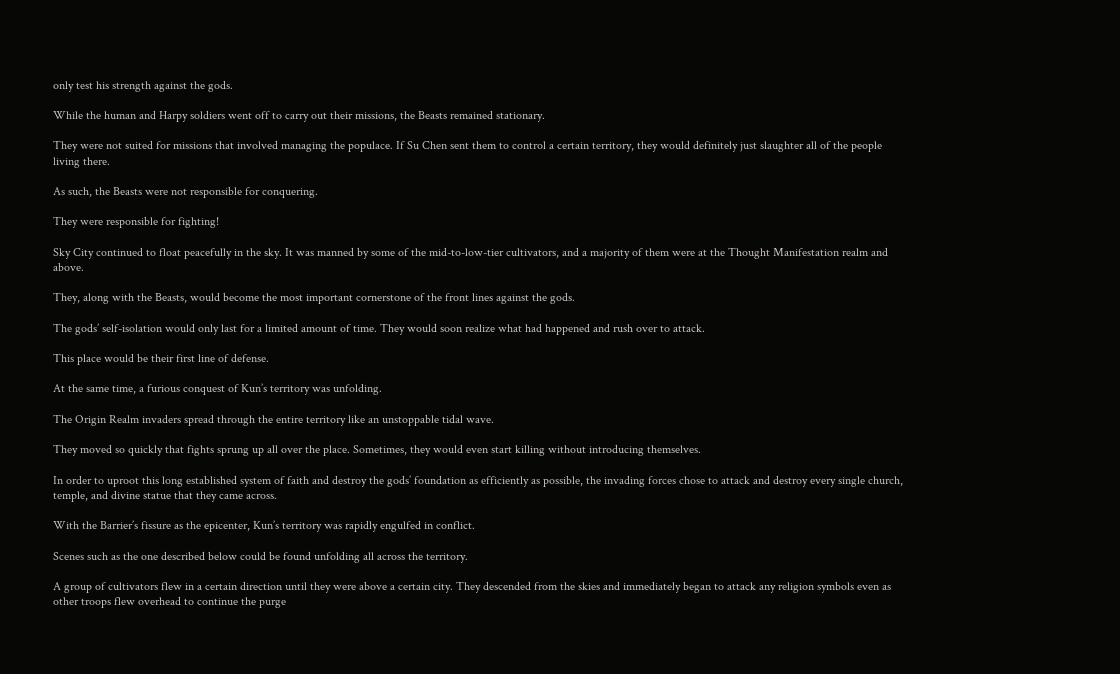only test his strength against the gods.

While the human and Harpy soldiers went off to carry out their missions, the Beasts remained stationary.

They were not suited for missions that involved managing the populace. If Su Chen sent them to control a certain territory, they would definitely just slaughter all of the people living there.

As such, the Beasts were not responsible for conquering.

They were responsible for fighting!

Sky City continued to float peacefully in the sky. It was manned by some of the mid-to-low-tier cultivators, and a majority of them were at the Thought Manifestation realm and above.

They, along with the Beasts, would become the most important cornerstone of the front lines against the gods.

The gods’ self-isolation would only last for a limited amount of time. They would soon realize what had happened and rush over to attack.

This place would be their first line of defense.

At the same time, a furious conquest of Kun’s territory was unfolding.

The Origin Realm invaders spread through the entire territory like an unstoppable tidal wave.

They moved so quickly that fights sprung up all over the place. Sometimes, they would even start killing without introducing themselves.

In order to uproot this long established system of faith and destroy the gods’ foundation as efficiently as possible, the invading forces chose to attack and destroy every single church, temple, and divine statue that they came across.

With the Barrier’s fissure as the epicenter, Kun’s territory was rapidly engulfed in conflict.

Scenes such as the one described below could be found unfolding all across the territory.

A group of cultivators flew in a certain direction until they were above a certain city. They descended from the skies and immediately began to attack any religion symbols even as other troops flew overhead to continue the purge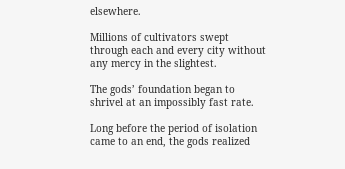elsewhere.

Millions of cultivators swept through each and every city without any mercy in the slightest.

The gods’ foundation began to shrivel at an impossibly fast rate.

Long before the period of isolation came to an end, the gods realized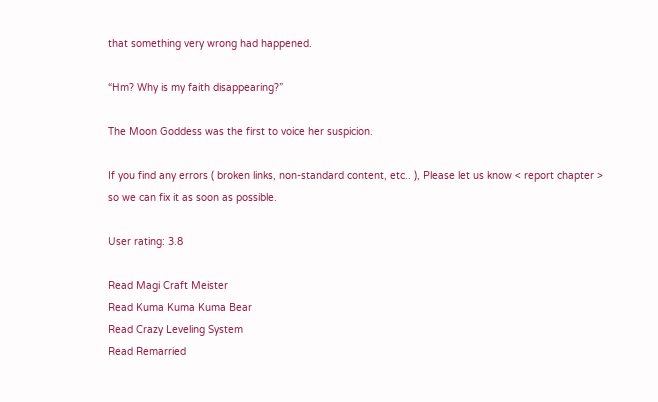that something very wrong had happened.

“Hm? Why is my faith disappearing?”

The Moon Goddess was the first to voice her suspicion.

If you find any errors ( broken links, non-standard content, etc.. ), Please let us know < report chapter > so we can fix it as soon as possible.

User rating: 3.8

Read Magi Craft Meister
Read Kuma Kuma Kuma Bear
Read Crazy Leveling System
Read Remarried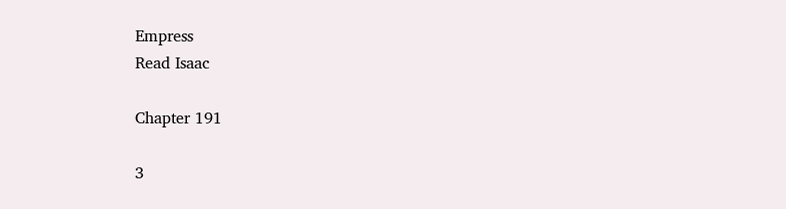Empress
Read Isaac

Chapter 191

3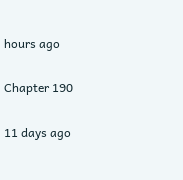hours ago

Chapter 190

11 days ago